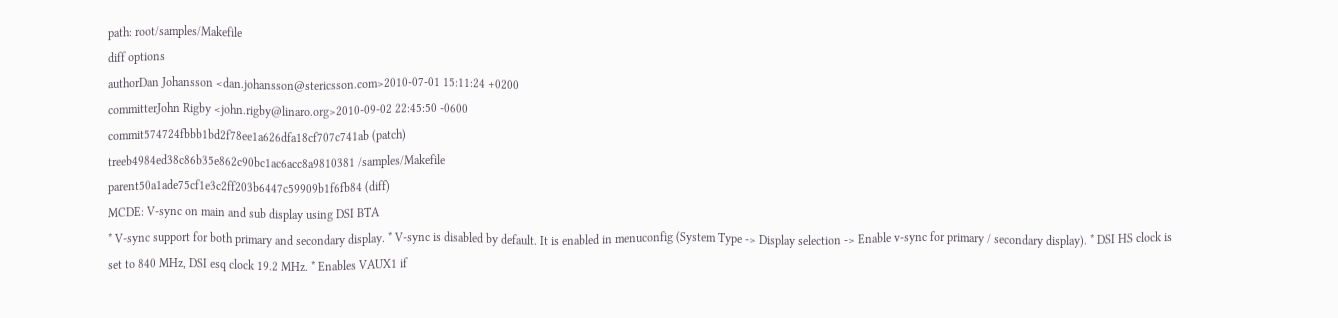path: root/samples/Makefile
diff options
authorDan Johansson <dan.johansson@stericsson.com>2010-07-01 15:11:24 +0200
committerJohn Rigby <john.rigby@linaro.org>2010-09-02 22:45:50 -0600
commit574724fbbb1bd2f78ee1a626dfa18cf707c741ab (patch)
treeb4984ed38c86b35e862c90bc1ac6acc8a9810381 /samples/Makefile
parent50a1ade75cf1e3c2ff203b6447c59909b1f6fb84 (diff)
MCDE: V-sync on main and sub display using DSI BTA
* V-sync support for both primary and secondary display. * V-sync is disabled by default. It is enabled in menuconfig (System Type -> Display selection -> Enable v-sync for primary / secondary display). * DSI HS clock is set to 840 MHz, DSI esq clock 19.2 MHz. * Enables VAUX1 if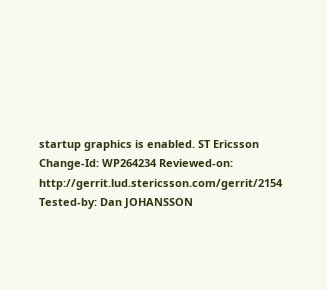startup graphics is enabled. ST Ericsson Change-Id: WP264234 Reviewed-on: http://gerrit.lud.stericsson.com/gerrit/2154 Tested-by: Dan JOHANSSON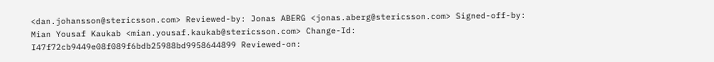<dan.johansson@stericsson.com> Reviewed-by: Jonas ABERG <jonas.aberg@stericsson.com> Signed-off-by: Mian Yousaf Kaukab <mian.yousaf.kaukab@stericsson.com> Change-Id: I47f72cb9449e08f089f6bdb25988bd9958644899 Reviewed-on: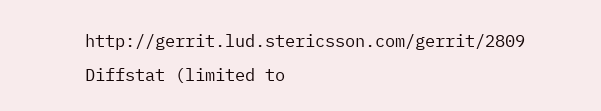http://gerrit.lud.stericsson.com/gerrit/2809
Diffstat (limited to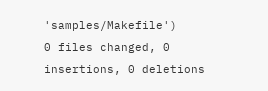'samples/Makefile')
0 files changed, 0 insertions, 0 deletions